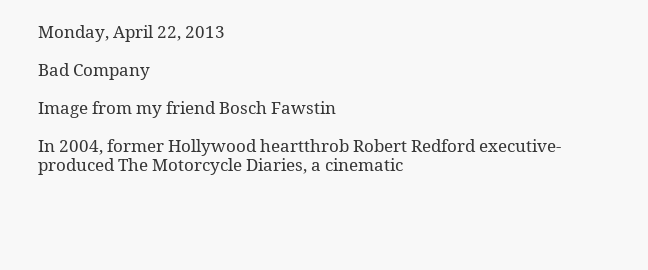Monday, April 22, 2013

Bad Company

Image from my friend Bosch Fawstin

In 2004, former Hollywood heartthrob Robert Redford executive-produced The Motorcycle Diaries, a cinematic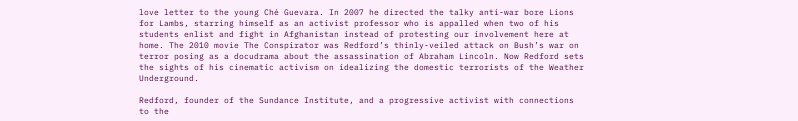love letter to the young Ché Guevara. In 2007 he directed the talky anti-war bore Lions for Lambs, starring himself as an activist professor who is appalled when two of his students enlist and fight in Afghanistan instead of protesting our involvement here at home. The 2010 movie The Conspirator was Redford’s thinly-veiled attack on Bush’s war on terror posing as a docudrama about the assassination of Abraham Lincoln. Now Redford sets the sights of his cinematic activism on idealizing the domestic terrorists of the Weather Underground.

Redford, founder of the Sundance Institute, and a progressive activist with connections to the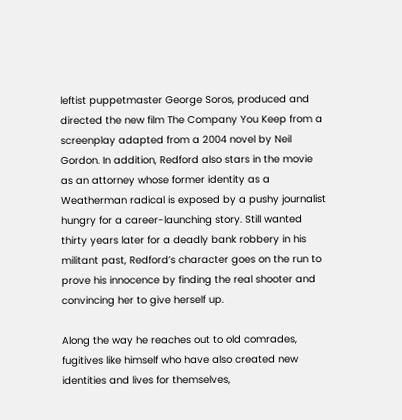leftist puppetmaster George Soros, produced and directed the new film The Company You Keep from a screenplay adapted from a 2004 novel by Neil Gordon. In addition, Redford also stars in the movie as an attorney whose former identity as a Weatherman radical is exposed by a pushy journalist hungry for a career-launching story. Still wanted thirty years later for a deadly bank robbery in his militant past, Redford’s character goes on the run to prove his innocence by finding the real shooter and convincing her to give herself up.

Along the way he reaches out to old comrades, fugitives like himself who have also created new identities and lives for themselves,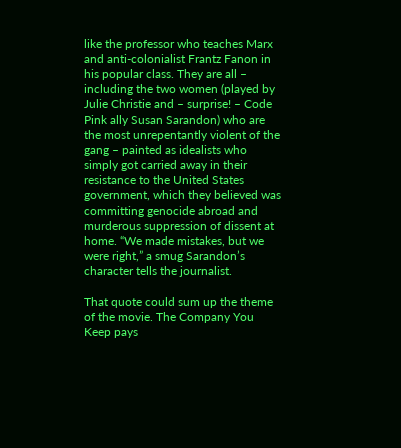like the professor who teaches Marx and anti-colonialist Frantz Fanon in his popular class. They are all – including the two women (played by Julie Christie and – surprise! – Code Pink ally Susan Sarandon) who are the most unrepentantly violent of the gang – painted as idealists who simply got carried away in their resistance to the United States government, which they believed was committing genocide abroad and murderous suppression of dissent at home. “We made mistakes, but we were right,” a smug Sarandon’s character tells the journalist.

That quote could sum up the theme of the movie. The Company You Keep pays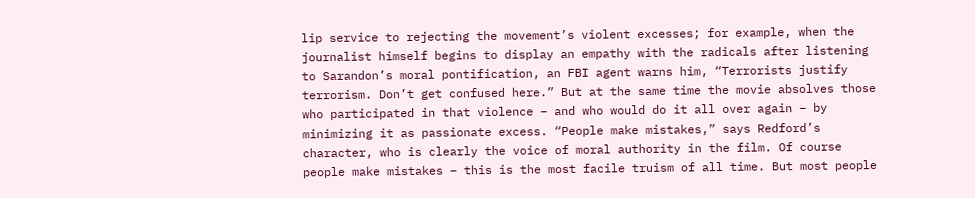lip service to rejecting the movement’s violent excesses; for example, when the journalist himself begins to display an empathy with the radicals after listening to Sarandon’s moral pontification, an FBI agent warns him, “Terrorists justify terrorism. Don’t get confused here.” But at the same time the movie absolves those who participated in that violence – and who would do it all over again – by minimizing it as passionate excess. “People make mistakes,” says Redford’s character, who is clearly the voice of moral authority in the film. Of course people make mistakes – this is the most facile truism of all time. But most people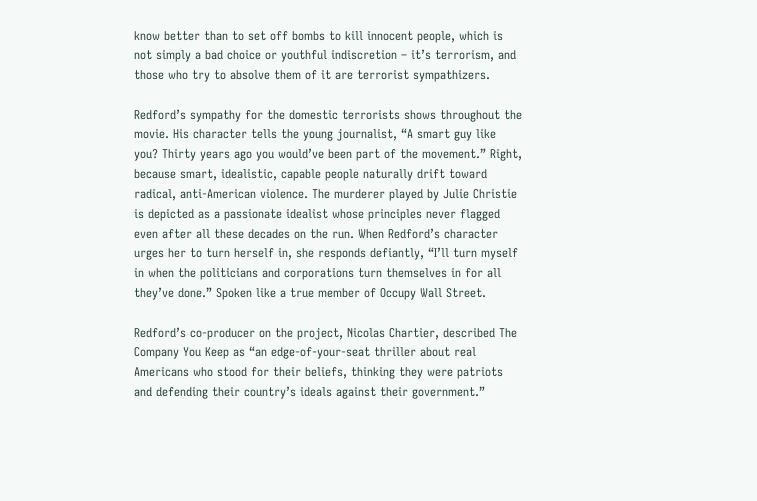know better than to set off bombs to kill innocent people, which is not simply a bad choice or youthful indiscretion – it’s terrorism, and those who try to absolve them of it are terrorist sympathizers.

Redford’s sympathy for the domestic terrorists shows throughout the movie. His character tells the young journalist, “A smart guy like you? Thirty years ago you would’ve been part of the movement.” Right, because smart, idealistic, capable people naturally drift toward radical, anti-American violence. The murderer played by Julie Christie is depicted as a passionate idealist whose principles never flagged even after all these decades on the run. When Redford’s character urges her to turn herself in, she responds defiantly, “I’ll turn myself in when the politicians and corporations turn themselves in for all they’ve done.” Spoken like a true member of Occupy Wall Street.

Redford’s co-producer on the project, Nicolas Chartier, described The Company You Keep as “an edge-of-your-seat thriller about real Americans who stood for their beliefs, thinking they were patriots and defending their country’s ideals against their government.”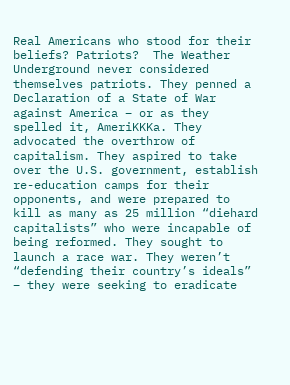Real Americans who stood for their beliefs? Patriots?  The Weather Underground never considered themselves patriots. They penned a Declaration of a State of War against America – or as they spelled it, AmeriKKKa. They advocated the overthrow of capitalism. They aspired to take over the U.S. government, establish re-education camps for their opponents, and were prepared to kill as many as 25 million “diehard capitalists” who were incapable of being reformed. They sought to launch a race war. They weren’t “defending their country’s ideals” – they were seeking to eradicate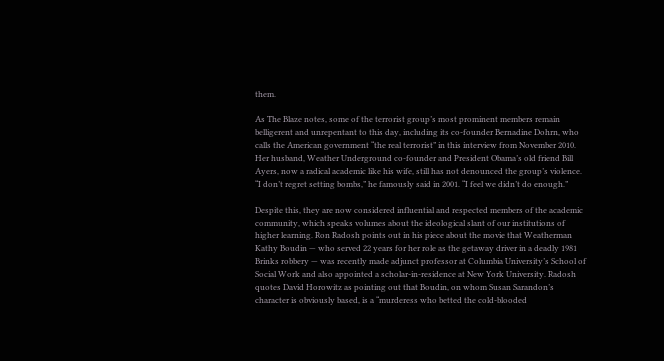them.

As The Blaze notes, some of the terrorist group’s most prominent members remain belligerent and unrepentant to this day, including its co-founder Bernadine Dohrn, who calls the American government “the real terrorist” in this interview from November 2010. Her husband, Weather Underground co-founder and President Obama’s old friend Bill Ayers, now a radical academic like his wife, still has not denounced the group’s violence. “I don’t regret setting bombs,” he famously said in 2001. “I feel we didn’t do enough.”

Despite this, they are now considered influential and respected members of the academic community, which speaks volumes about the ideological slant of our institutions of higher learning. Ron Radosh points out in his piece about the movie that Weatherman Kathy Boudin — who served 22 years for her role as the getaway driver in a deadly 1981 Brinks robbery — was recently made adjunct professor at Columbia University’s School of Social Work and also appointed a scholar-in-residence at New York University. Radosh quotes David Horowitz as pointing out that Boudin, on whom Susan Sarandon’s character is obviously based, is a “murderess who betted the cold-blooded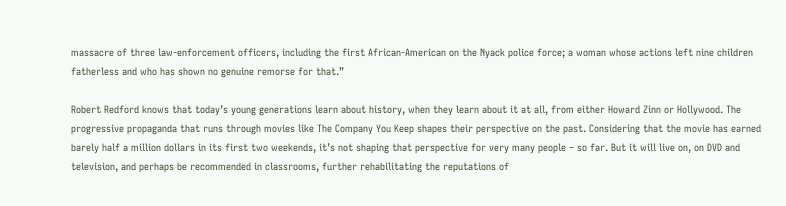massacre of three law-enforcement officers, including the first African-American on the Nyack police force; a woman whose actions left nine children fatherless and who has shown no genuine remorse for that.”

Robert Redford knows that today’s young generations learn about history, when they learn about it at all, from either Howard Zinn or Hollywood. The progressive propaganda that runs through movies like The Company You Keep shapes their perspective on the past. Considering that the movie has earned barely half a million dollars in its first two weekends, it’s not shaping that perspective for very many people – so far. But it will live on, on DVD and television, and perhaps be recommended in classrooms, further rehabilitating the reputations of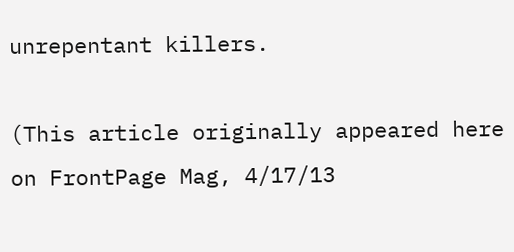unrepentant killers.

(This article originally appeared here on FrontPage Mag, 4/17/13